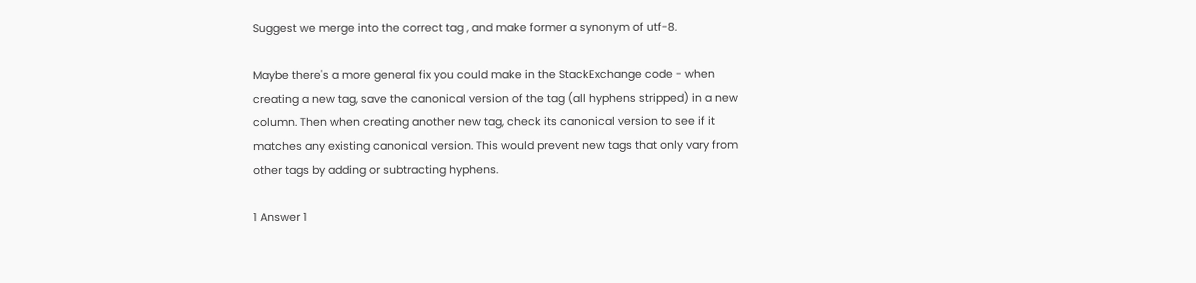Suggest we merge into the correct tag , and make former a synonym of utf-8.

Maybe there's a more general fix you could make in the StackExchange code - when creating a new tag, save the canonical version of the tag (all hyphens stripped) in a new column. Then when creating another new tag, check its canonical version to see if it matches any existing canonical version. This would prevent new tags that only vary from other tags by adding or subtracting hyphens.

1 Answer 1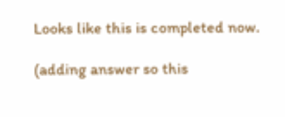Looks like this is completed now.

(adding answer so this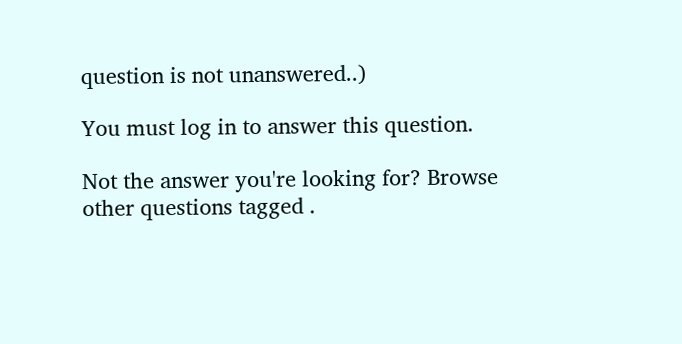question is not unanswered..)

You must log in to answer this question.

Not the answer you're looking for? Browse other questions tagged .